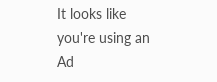It looks like you're using an Ad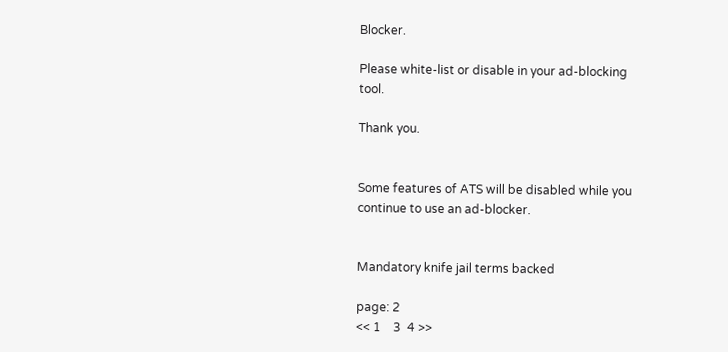Blocker.

Please white-list or disable in your ad-blocking tool.

Thank you.


Some features of ATS will be disabled while you continue to use an ad-blocker.


Mandatory knife jail terms backed

page: 2
<< 1    3  4 >>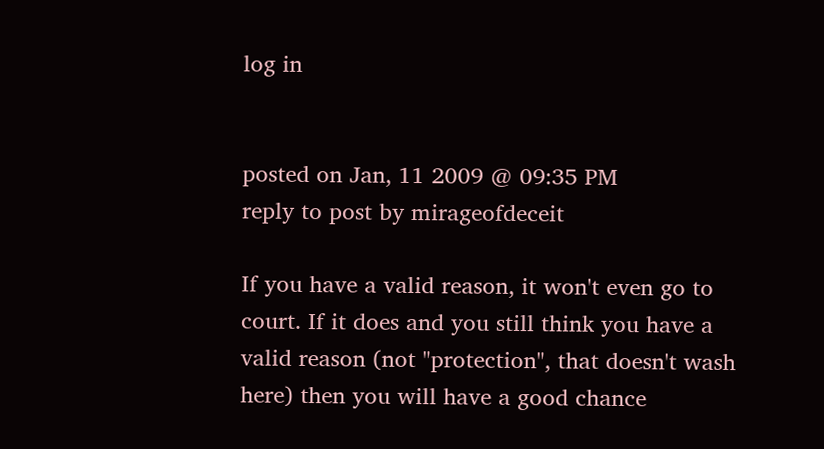log in


posted on Jan, 11 2009 @ 09:35 PM
reply to post by mirageofdeceit

If you have a valid reason, it won't even go to court. If it does and you still think you have a valid reason (not "protection", that doesn't wash here) then you will have a good chance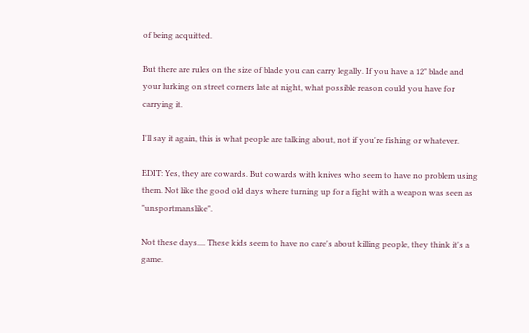of being acquitted.

But there are rules on the size of blade you can carry legally. If you have a 12" blade and your lurking on street corners late at night, what possible reason could you have for carrying it.

I'll say it again, this is what people are talking about, not if you're fishing or whatever.

EDIT: Yes, they are cowards. But cowards with knives who seem to have no problem using them. Not like the good old days where turning up for a fight with a weapon was seen as "unsportmanslike".

Not these days.... These kids seem to have no care's about killing people, they think it's a game.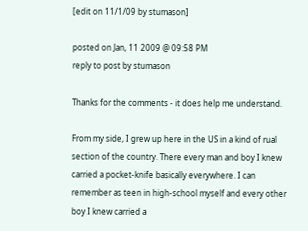[edit on 11/1/09 by stumason]

posted on Jan, 11 2009 @ 09:58 PM
reply to post by stumason

Thanks for the comments - it does help me understand.

From my side, I grew up here in the US in a kind of rual section of the country. There every man and boy I knew carried a pocket-knife basically everywhere. I can remember as teen in high-school myself and every other boy I knew carried a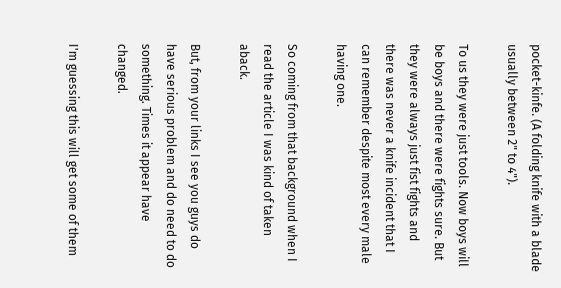pocket-kinfe. (A folding knife with a blade usually between 2" to 4").

To us they were just tools. Now boys will be boys and there were fights sure. But they were always just fist fights and there was never a knife incident that I can remember despite most every male having one.

So coming from that background when I read the article I was kind of taken aback.

But, from your links I see you guys do have serious problem and do need to do something. Times it appear have changed.

I'm guessing this will get some of them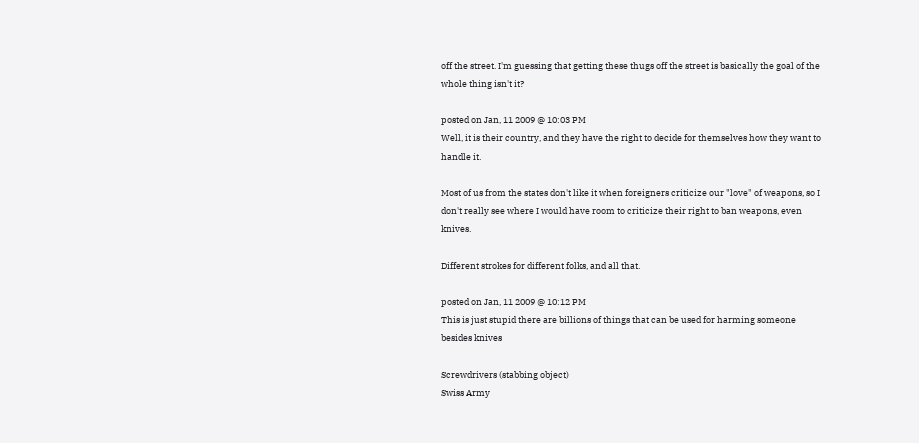off the street. I'm guessing that getting these thugs off the street is basically the goal of the whole thing isn't it?

posted on Jan, 11 2009 @ 10:03 PM
Well, it is their country, and they have the right to decide for themselves how they want to handle it.

Most of us from the states don't like it when foreigners criticize our "love" of weapons, so I don't really see where I would have room to criticize their right to ban weapons, even knives.

Different strokes for different folks, and all that.

posted on Jan, 11 2009 @ 10:12 PM
This is just stupid there are billions of things that can be used for harming someone besides knives

Screwdrivers (stabbing object)
Swiss Army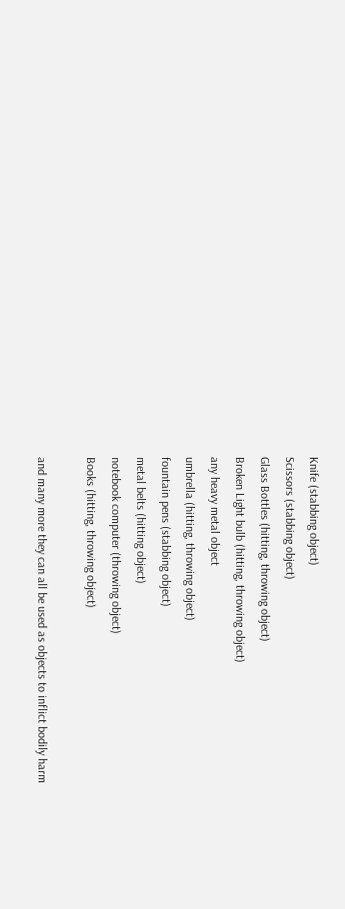Knife (stabbing object)
Scissors (stabbing object)
Glass Bottles (hitting, throwing object)
Broken Light bulb (hitting, throwing object)
any heavy metal object
umbrella (hitting, throwing object)
fountain pens (stabbing object)
metal belts (hitting object)
notebook computer (throwing object)
Books (hitting, throwing object)

and many more they can all be used as objects to inflict bodily harm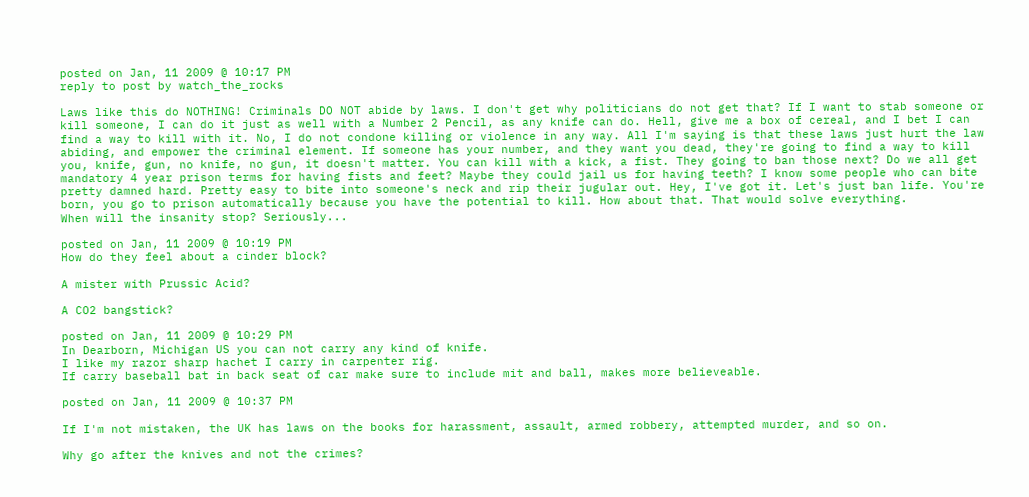posted on Jan, 11 2009 @ 10:17 PM
reply to post by watch_the_rocks

Laws like this do NOTHING! Criminals DO NOT abide by laws. I don't get why politicians do not get that? If I want to stab someone or kill someone, I can do it just as well with a Number 2 Pencil, as any knife can do. Hell, give me a box of cereal, and I bet I can find a way to kill with it. No, I do not condone killing or violence in any way. All I'm saying is that these laws just hurt the law abiding, and empower the criminal element. If someone has your number, and they want you dead, they're going to find a way to kill you, knife, gun, no knife, no gun, it doesn't matter. You can kill with a kick, a fist. They going to ban those next? Do we all get mandatory 4 year prison terms for having fists and feet? Maybe they could jail us for having teeth? I know some people who can bite pretty damned hard. Pretty easy to bite into someone's neck and rip their jugular out. Hey, I've got it. Let's just ban life. You're born, you go to prison automatically because you have the potential to kill. How about that. That would solve everything.
When will the insanity stop? Seriously...

posted on Jan, 11 2009 @ 10:19 PM
How do they feel about a cinder block?

A mister with Prussic Acid?

A CO2 bangstick?

posted on Jan, 11 2009 @ 10:29 PM
In Dearborn, Michigan US you can not carry any kind of knife.
I like my razor sharp hachet I carry in carpenter rig.
If carry baseball bat in back seat of car make sure to include mit and ball, makes more believeable.

posted on Jan, 11 2009 @ 10:37 PM

If I'm not mistaken, the UK has laws on the books for harassment, assault, armed robbery, attempted murder, and so on.

Why go after the knives and not the crimes?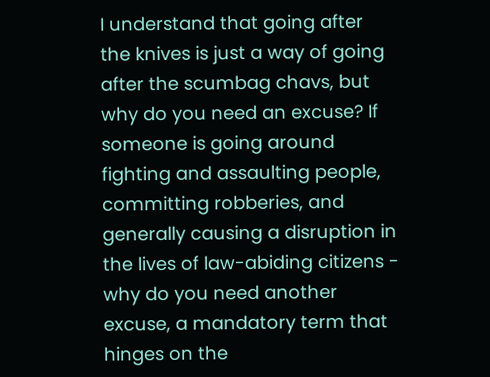I understand that going after the knives is just a way of going after the scumbag chavs, but why do you need an excuse? If someone is going around fighting and assaulting people, committing robberies, and generally causing a disruption in the lives of law-abiding citizens - why do you need another excuse, a mandatory term that hinges on the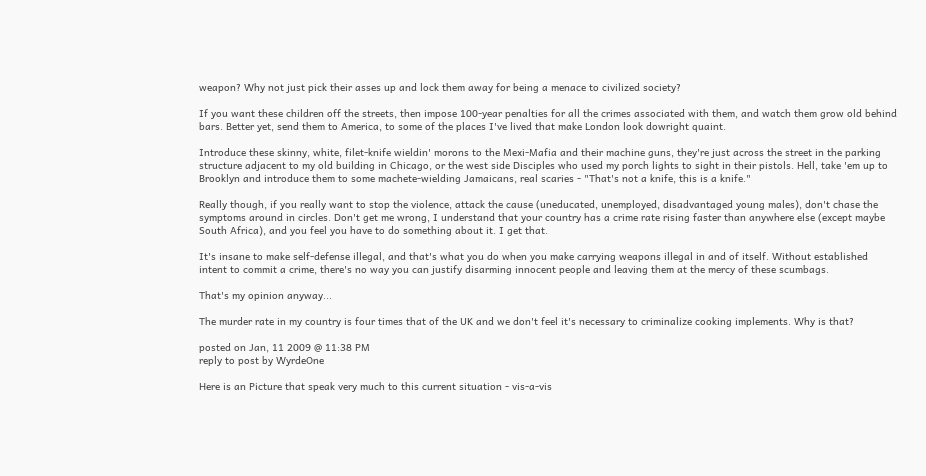weapon? Why not just pick their asses up and lock them away for being a menace to civilized society?

If you want these children off the streets, then impose 100-year penalties for all the crimes associated with them, and watch them grow old behind bars. Better yet, send them to America, to some of the places I've lived that make London look dowright quaint.

Introduce these skinny, white, filet-knife wieldin' morons to the Mexi-Mafia and their machine guns, they're just across the street in the parking structure adjacent to my old building in Chicago, or the west side Disciples who used my porch lights to sight in their pistols. Hell, take 'em up to Brooklyn and introduce them to some machete-wielding Jamaicans, real scaries - "That's not a knife, this is a knife."

Really though, if you really want to stop the violence, attack the cause (uneducated, unemployed, disadvantaged young males), don't chase the symptoms around in circles. Don't get me wrong, I understand that your country has a crime rate rising faster than anywhere else (except maybe South Africa), and you feel you have to do something about it. I get that.

It's insane to make self-defense illegal, and that's what you do when you make carrying weapons illegal in and of itself. Without established intent to commit a crime, there's no way you can justify disarming innocent people and leaving them at the mercy of these scumbags.

That's my opinion anyway...

The murder rate in my country is four times that of the UK and we don't feel it's necessary to criminalize cooking implements. Why is that?

posted on Jan, 11 2009 @ 11:38 PM
reply to post by WyrdeOne

Here is an Picture that speak very much to this current situation - vis-a-vis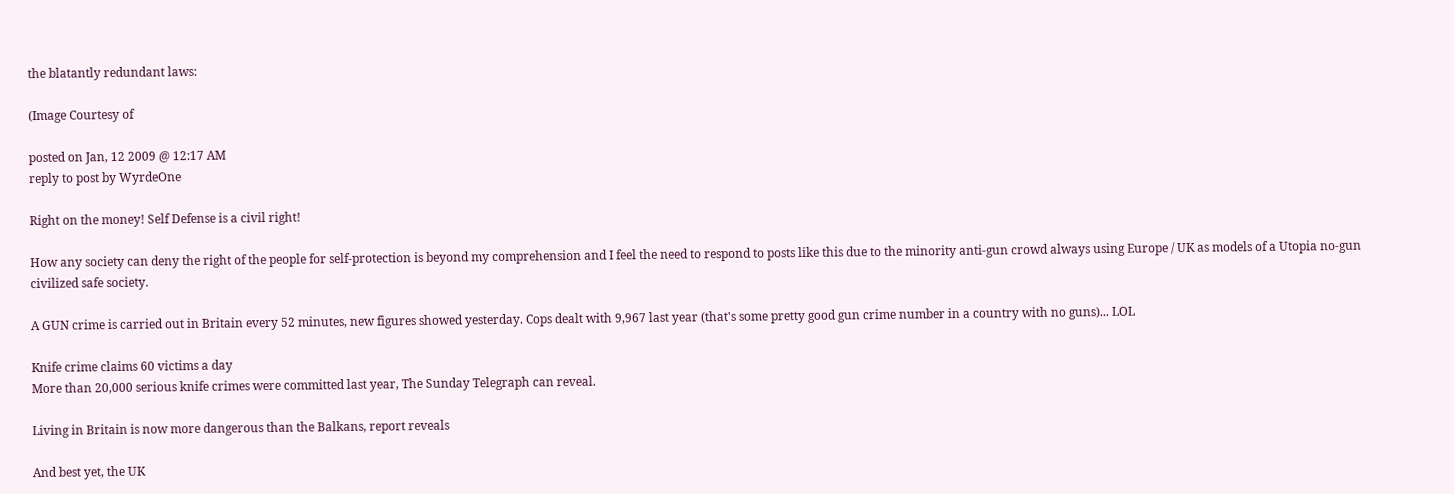the blatantly redundant laws:

(Image Courtesy of

posted on Jan, 12 2009 @ 12:17 AM
reply to post by WyrdeOne

Right on the money! Self Defense is a civil right!

How any society can deny the right of the people for self-protection is beyond my comprehension and I feel the need to respond to posts like this due to the minority anti-gun crowd always using Europe / UK as models of a Utopia no-gun civilized safe society.

A GUN crime is carried out in Britain every 52 minutes, new figures showed yesterday. Cops dealt with 9,967 last year (that's some pretty good gun crime number in a country with no guns)... LOL

Knife crime claims 60 victims a day
More than 20,000 serious knife crimes were committed last year, The Sunday Telegraph can reveal.

Living in Britain is now more dangerous than the Balkans, report reveals

And best yet, the UK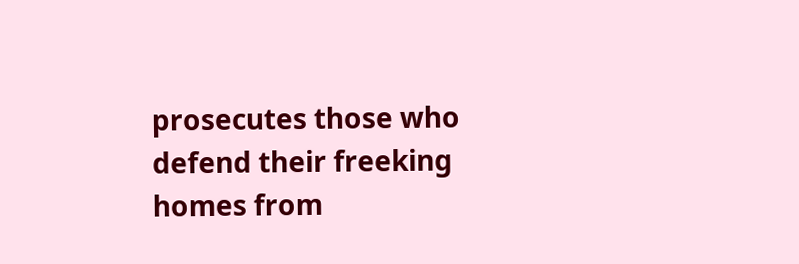prosecutes those who defend their freeking homes from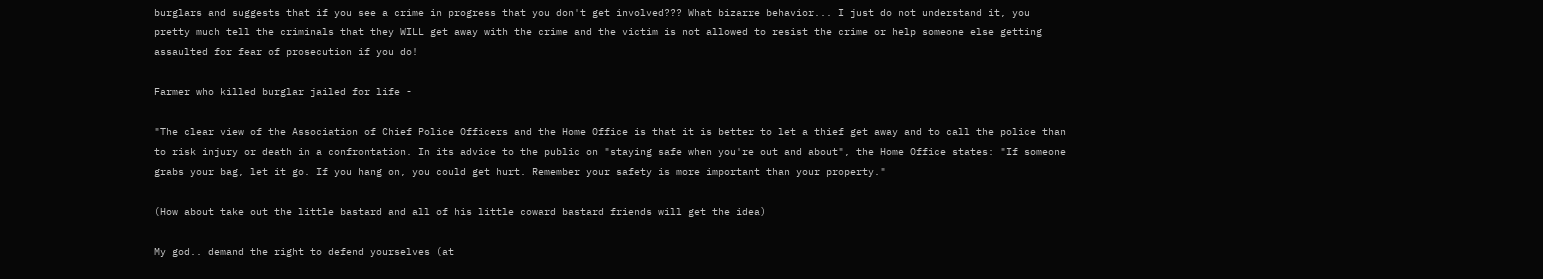burglars and suggests that if you see a crime in progress that you don't get involved??? What bizarre behavior... I just do not understand it, you pretty much tell the criminals that they WILL get away with the crime and the victim is not allowed to resist the crime or help someone else getting assaulted for fear of prosecution if you do!

Farmer who killed burglar jailed for life -

"The clear view of the Association of Chief Police Officers and the Home Office is that it is better to let a thief get away and to call the police than to risk injury or death in a confrontation. In its advice to the public on "staying safe when you're out and about", the Home Office states: "If someone grabs your bag, let it go. If you hang on, you could get hurt. Remember your safety is more important than your property."

(How about take out the little bastard and all of his little coward bastard friends will get the idea)

My god.. demand the right to defend yourselves (at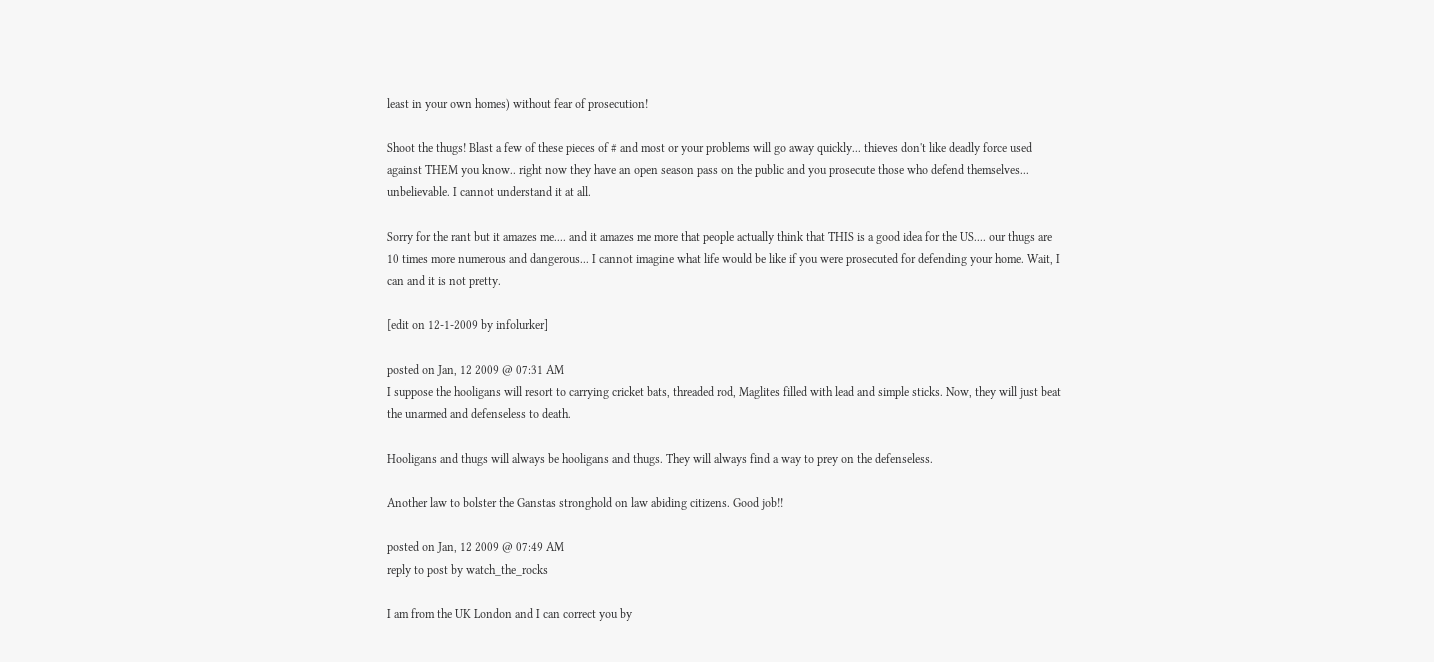least in your own homes) without fear of prosecution!

Shoot the thugs! Blast a few of these pieces of # and most or your problems will go away quickly... thieves don't like deadly force used against THEM you know.. right now they have an open season pass on the public and you prosecute those who defend themselves... unbelievable. I cannot understand it at all.

Sorry for the rant but it amazes me.... and it amazes me more that people actually think that THIS is a good idea for the US.... our thugs are 10 times more numerous and dangerous... I cannot imagine what life would be like if you were prosecuted for defending your home. Wait, I can and it is not pretty.

[edit on 12-1-2009 by infolurker]

posted on Jan, 12 2009 @ 07:31 AM
I suppose the hooligans will resort to carrying cricket bats, threaded rod, Maglites filled with lead and simple sticks. Now, they will just beat the unarmed and defenseless to death.

Hooligans and thugs will always be hooligans and thugs. They will always find a way to prey on the defenseless.

Another law to bolster the Ganstas stronghold on law abiding citizens. Good job!!

posted on Jan, 12 2009 @ 07:49 AM
reply to post by watch_the_rocks

I am from the UK London and I can correct you by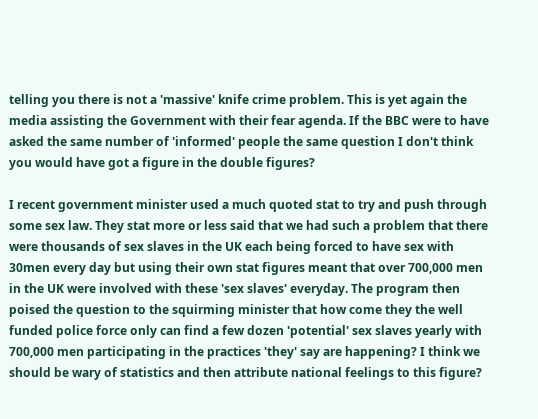telling you there is not a 'massive' knife crime problem. This is yet again the media assisting the Government with their fear agenda. If the BBC were to have asked the same number of 'informed' people the same question I don't think you would have got a figure in the double figures?

I recent government minister used a much quoted stat to try and push through some sex law. They stat more or less said that we had such a problem that there were thousands of sex slaves in the UK each being forced to have sex with 30men every day but using their own stat figures meant that over 700,000 men in the UK were involved with these 'sex slaves' everyday. The program then poised the question to the squirming minister that how come they the well funded police force only can find a few dozen 'potential' sex slaves yearly with 700,000 men participating in the practices 'they' say are happening? I think we should be wary of statistics and then attribute national feelings to this figure?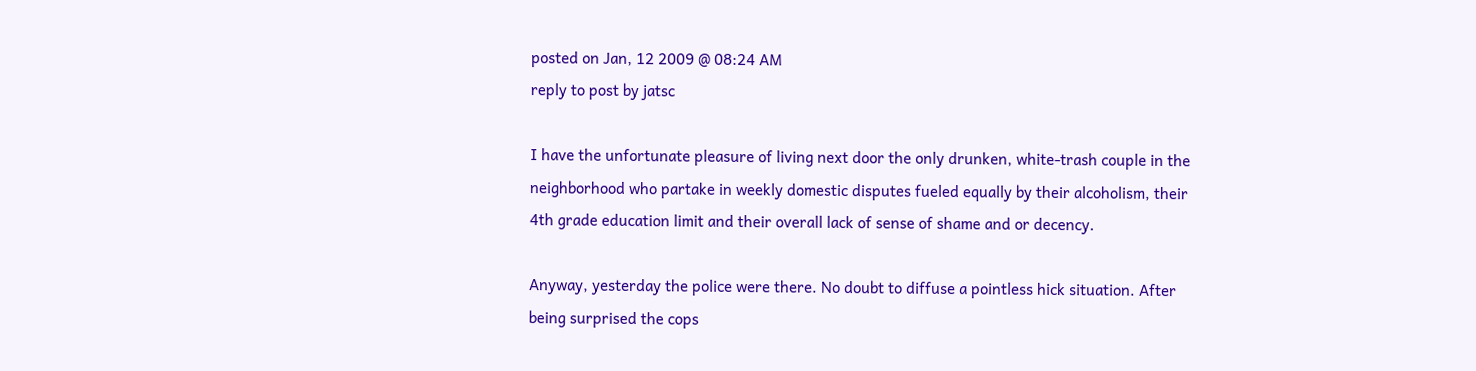posted on Jan, 12 2009 @ 08:24 AM
reply to post by jatsc

I have the unfortunate pleasure of living next door the only drunken, white-trash couple in the neighborhood who partake in weekly domestic disputes fueled equally by their alcoholism, their 4th grade education limit and their overall lack of sense of shame and or decency.

Anyway, yesterday the police were there. No doubt to diffuse a pointless hick situation. After being surprised the cops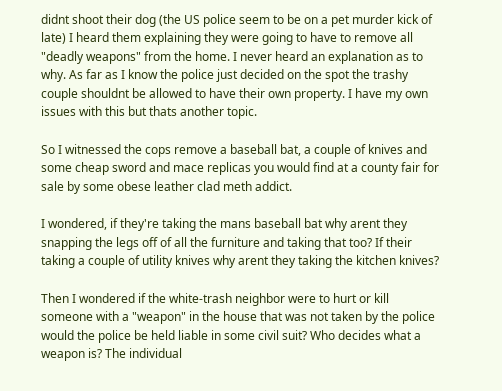didnt shoot their dog (the US police seem to be on a pet murder kick of late) I heard them explaining they were going to have to remove all "deadly weapons" from the home. I never heard an explanation as to why. As far as I know the police just decided on the spot the trashy couple shouldnt be allowed to have their own property. I have my own issues with this but thats another topic.

So I witnessed the cops remove a baseball bat, a couple of knives and some cheap sword and mace replicas you would find at a county fair for sale by some obese leather clad meth addict.

I wondered, if they're taking the mans baseball bat why arent they snapping the legs off of all the furniture and taking that too? If their taking a couple of utility knives why arent they taking the kitchen knives?

Then I wondered if the white-trash neighbor were to hurt or kill someone with a "weapon" in the house that was not taken by the police would the police be held liable in some civil suit? Who decides what a weapon is? The individual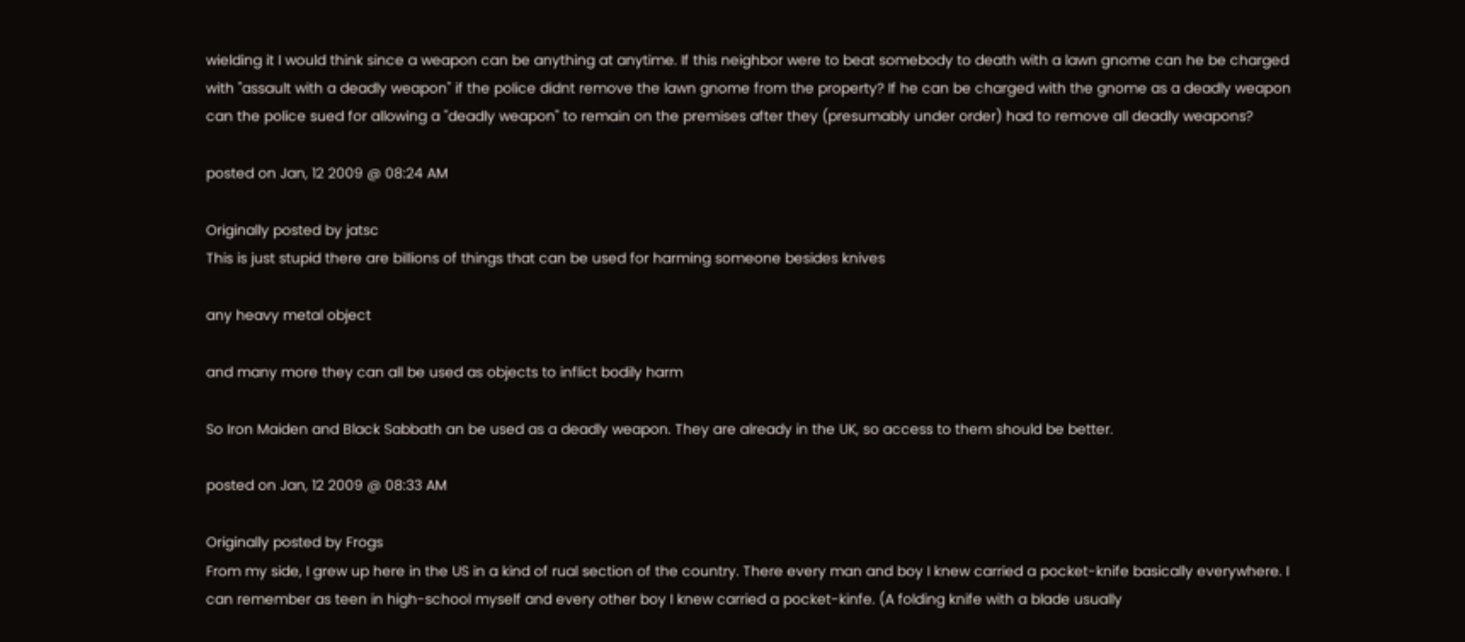wielding it I would think since a weapon can be anything at anytime. If this neighbor were to beat somebody to death with a lawn gnome can he be charged with "assault with a deadly weapon" if the police didnt remove the lawn gnome from the property? If he can be charged with the gnome as a deadly weapon can the police sued for allowing a "deadly weapon" to remain on the premises after they (presumably under order) had to remove all deadly weapons?

posted on Jan, 12 2009 @ 08:24 AM

Originally posted by jatsc
This is just stupid there are billions of things that can be used for harming someone besides knives

any heavy metal object

and many more they can all be used as objects to inflict bodily harm

So Iron Maiden and Black Sabbath an be used as a deadly weapon. They are already in the UK, so access to them should be better.

posted on Jan, 12 2009 @ 08:33 AM

Originally posted by Frogs
From my side, I grew up here in the US in a kind of rual section of the country. There every man and boy I knew carried a pocket-knife basically everywhere. I can remember as teen in high-school myself and every other boy I knew carried a pocket-kinfe. (A folding knife with a blade usually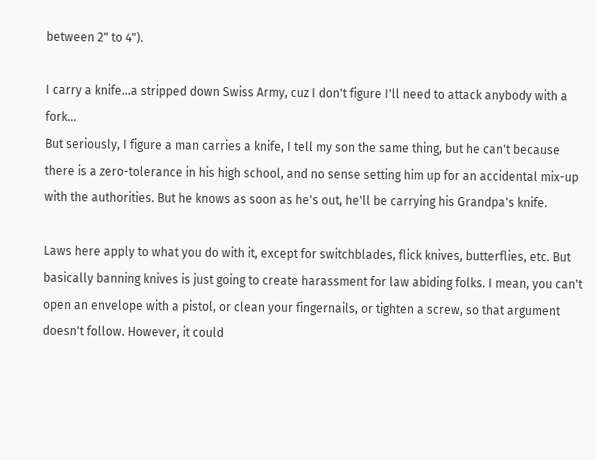between 2" to 4").

I carry a knife...a stripped down Swiss Army, cuz I don't figure I'll need to attack anybody with a fork...
But seriously, I figure a man carries a knife, I tell my son the same thing, but he can't because there is a zero-tolerance in his high school, and no sense setting him up for an accidental mix-up with the authorities. But he knows as soon as he's out, he'll be carrying his Grandpa's knife.

Laws here apply to what you do with it, except for switchblades, flick knives, butterflies, etc. But basically banning knives is just going to create harassment for law abiding folks. I mean, you can't open an envelope with a pistol, or clean your fingernails, or tighten a screw, so that argument doesn't follow. However, it could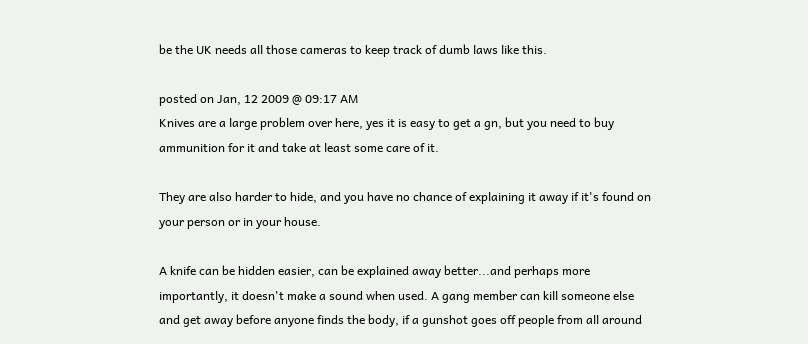be the UK needs all those cameras to keep track of dumb laws like this.

posted on Jan, 12 2009 @ 09:17 AM
Knives are a large problem over here, yes it is easy to get a gn, but you need to buy ammunition for it and take at least some care of it.

They are also harder to hide, and you have no chance of explaining it away if it's found on your person or in your house.

A knife can be hidden easier, can be explained away better...and perhaps more importantly, it doesn't make a sound when used. A gang member can kill someone else and get away before anyone finds the body, if a gunshot goes off people from all around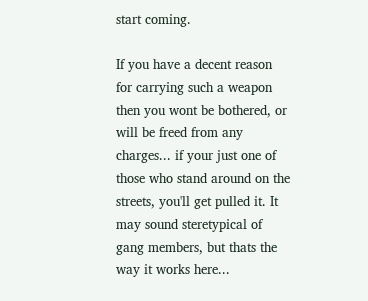start coming.

If you have a decent reason for carrying such a weapon then you wont be bothered, or will be freed from any charges... if your just one of those who stand around on the streets, you'll get pulled it. It may sound steretypical of gang members, but thats the way it works here...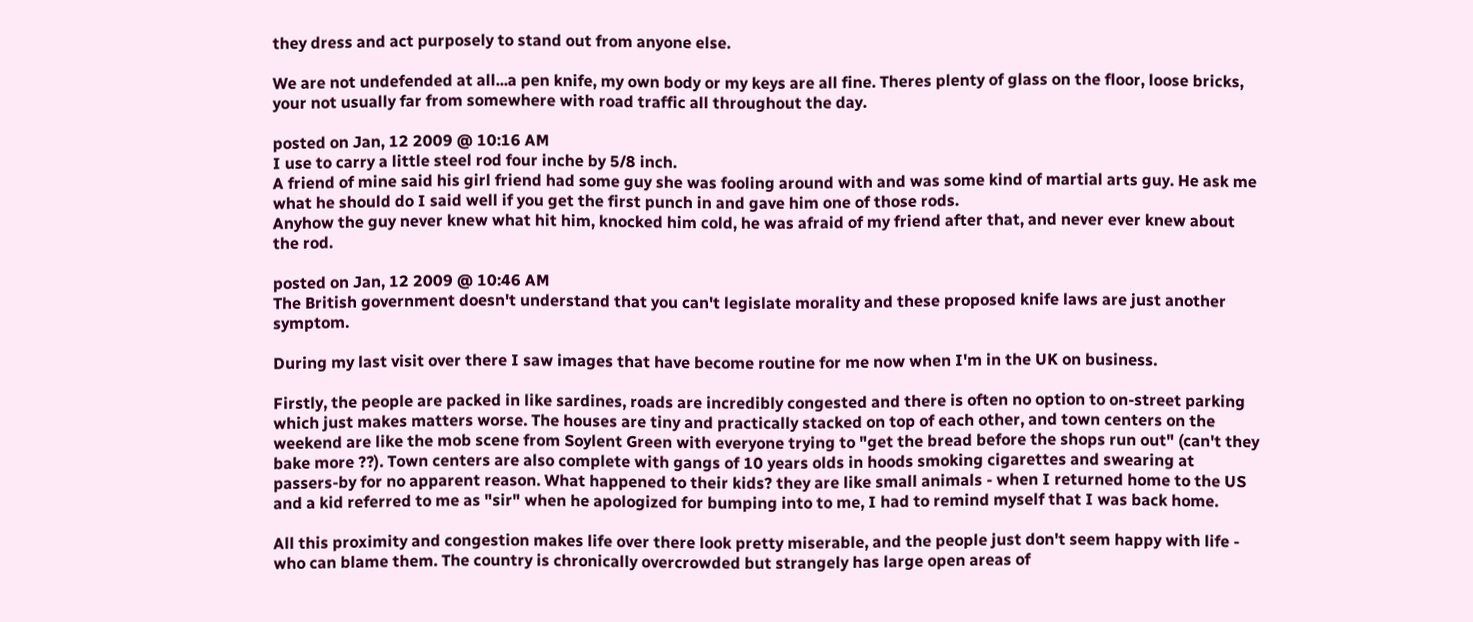they dress and act purposely to stand out from anyone else.

We are not undefended at all...a pen knife, my own body or my keys are all fine. Theres plenty of glass on the floor, loose bricks, your not usually far from somewhere with road traffic all throughout the day.

posted on Jan, 12 2009 @ 10:16 AM
I use to carry a little steel rod four inche by 5/8 inch.
A friend of mine said his girl friend had some guy she was fooling around with and was some kind of martial arts guy. He ask me what he should do I said well if you get the first punch in and gave him one of those rods.
Anyhow the guy never knew what hit him, knocked him cold, he was afraid of my friend after that, and never ever knew about the rod.

posted on Jan, 12 2009 @ 10:46 AM
The British government doesn't understand that you can't legislate morality and these proposed knife laws are just another symptom.

During my last visit over there I saw images that have become routine for me now when I'm in the UK on business.

Firstly, the people are packed in like sardines, roads are incredibly congested and there is often no option to on-street parking which just makes matters worse. The houses are tiny and practically stacked on top of each other, and town centers on the weekend are like the mob scene from Soylent Green with everyone trying to "get the bread before the shops run out" (can't they bake more ??). Town centers are also complete with gangs of 10 years olds in hoods smoking cigarettes and swearing at passers-by for no apparent reason. What happened to their kids? they are like small animals - when I returned home to the US and a kid referred to me as "sir" when he apologized for bumping into to me, I had to remind myself that I was back home.

All this proximity and congestion makes life over there look pretty miserable, and the people just don't seem happy with life - who can blame them. The country is chronically overcrowded but strangely has large open areas of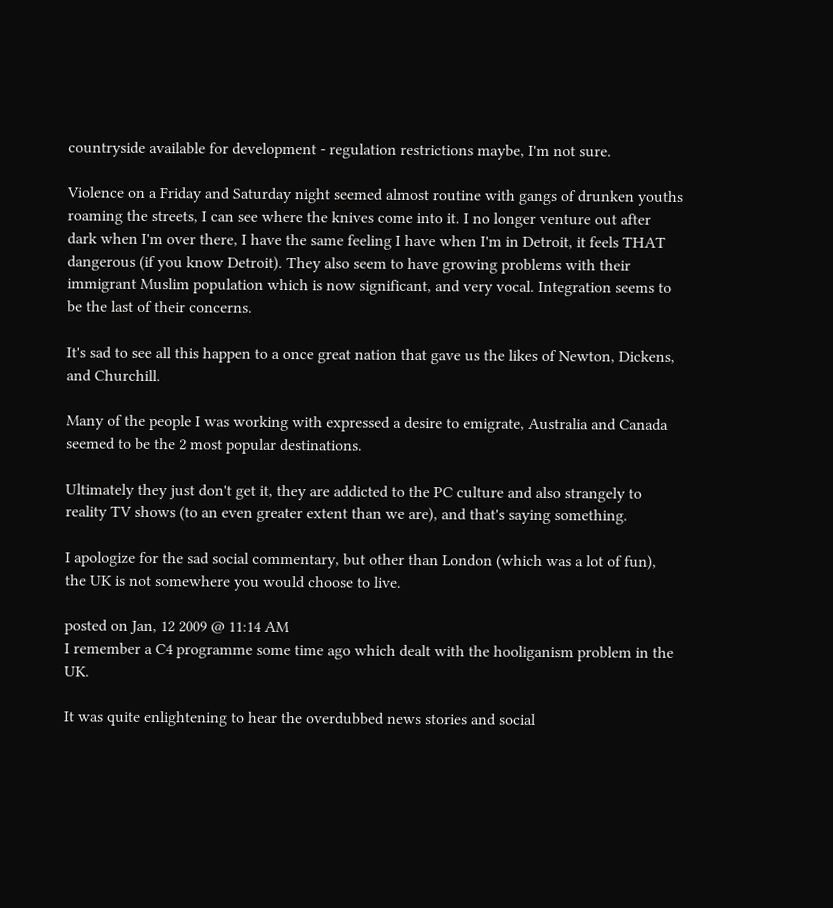countryside available for development - regulation restrictions maybe, I'm not sure.

Violence on a Friday and Saturday night seemed almost routine with gangs of drunken youths roaming the streets, I can see where the knives come into it. I no longer venture out after dark when I'm over there, I have the same feeling I have when I'm in Detroit, it feels THAT dangerous (if you know Detroit). They also seem to have growing problems with their immigrant Muslim population which is now significant, and very vocal. Integration seems to be the last of their concerns.

It's sad to see all this happen to a once great nation that gave us the likes of Newton, Dickens, and Churchill.

Many of the people I was working with expressed a desire to emigrate, Australia and Canada seemed to be the 2 most popular destinations.

Ultimately they just don't get it, they are addicted to the PC culture and also strangely to reality TV shows (to an even greater extent than we are), and that's saying something.

I apologize for the sad social commentary, but other than London (which was a lot of fun), the UK is not somewhere you would choose to live.

posted on Jan, 12 2009 @ 11:14 AM
I remember a C4 programme some time ago which dealt with the hooliganism problem in the UK.

It was quite enlightening to hear the overdubbed news stories and social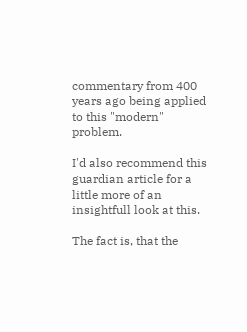commentary from 400 years ago being applied to this "modern" problem.

I'd also recommend this guardian article for a little more of an insightfull look at this.

The fact is, that the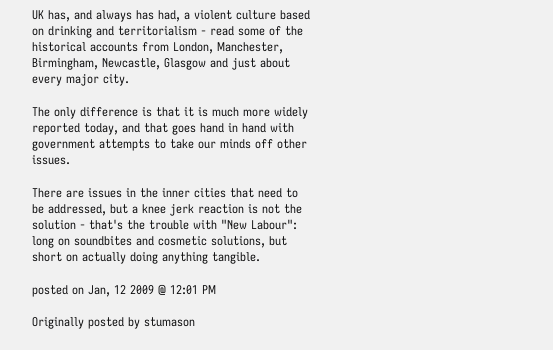UK has, and always has had, a violent culture based on drinking and territorialism - read some of the historical accounts from London, Manchester, Birmingham, Newcastle, Glasgow and just about every major city.

The only difference is that it is much more widely reported today, and that goes hand in hand with government attempts to take our minds off other issues.

There are issues in the inner cities that need to be addressed, but a knee jerk reaction is not the solution - that's the trouble with "New Labour": long on soundbites and cosmetic solutions, but short on actually doing anything tangible.

posted on Jan, 12 2009 @ 12:01 PM

Originally posted by stumason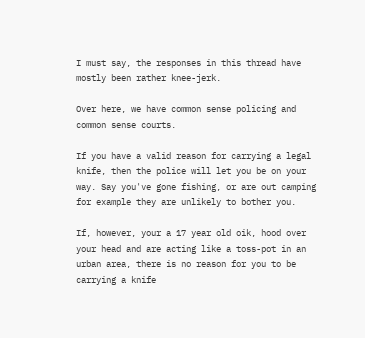I must say, the responses in this thread have mostly been rather knee-jerk.

Over here, we have common sense policing and common sense courts.

If you have a valid reason for carrying a legal knife, then the police will let you be on your way. Say you've gone fishing, or are out camping for example they are unlikely to bother you.

If, however, your a 17 year old oik, hood over your head and are acting like a toss-pot in an urban area, there is no reason for you to be carrying a knife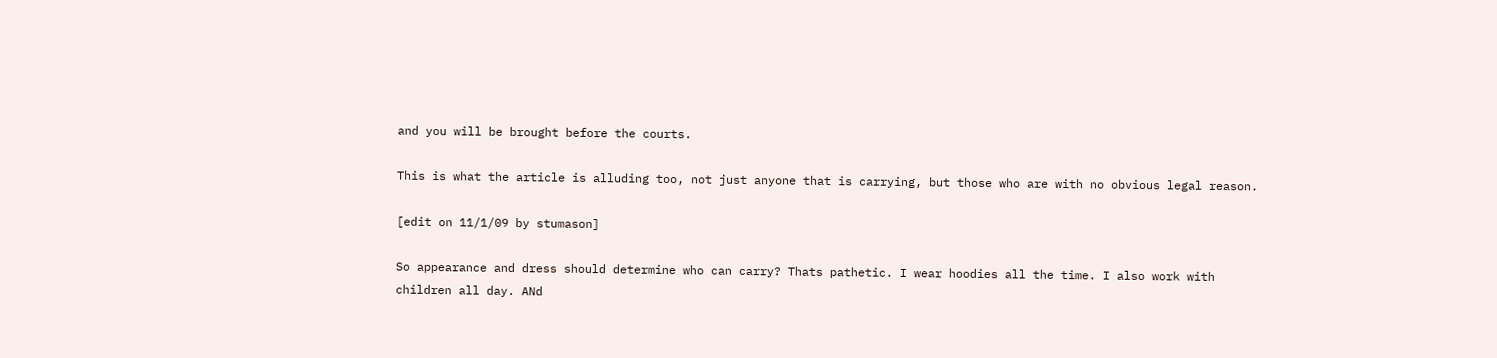and you will be brought before the courts.

This is what the article is alluding too, not just anyone that is carrying, but those who are with no obvious legal reason.

[edit on 11/1/09 by stumason]

So appearance and dress should determine who can carry? Thats pathetic. I wear hoodies all the time. I also work with children all day. ANd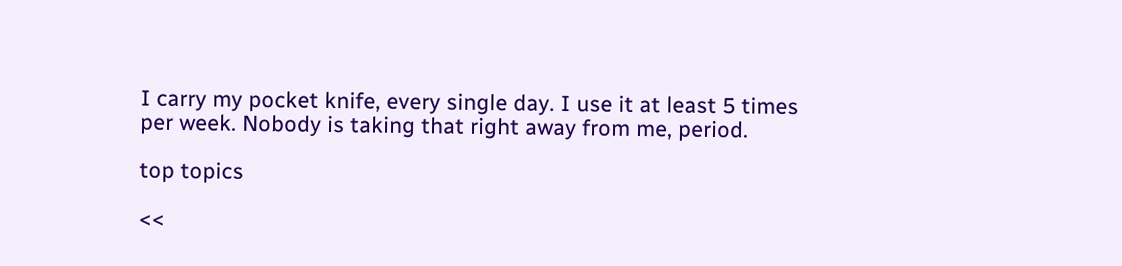I carry my pocket knife, every single day. I use it at least 5 times per week. Nobody is taking that right away from me, period.

top topics

<<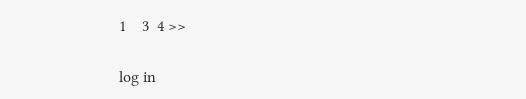1    3  4 >>

log in